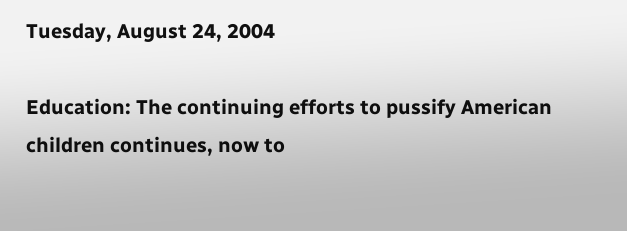Tuesday, August 24, 2004

Education: The continuing efforts to pussify American children continues, now to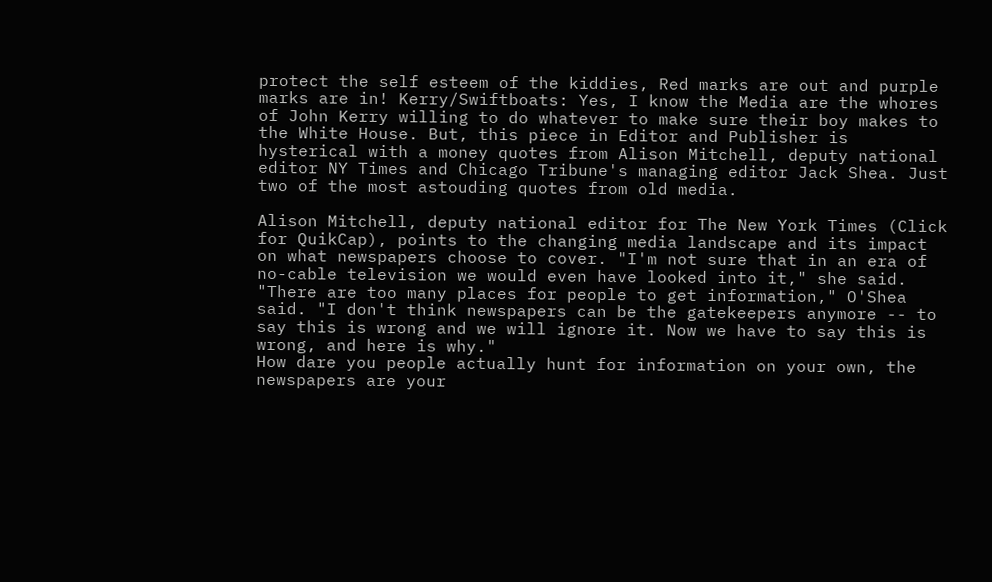protect the self esteem of the kiddies, Red marks are out and purple marks are in! Kerry/Swiftboats: Yes, I know the Media are the whores of John Kerry willing to do whatever to make sure their boy makes to the White House. But, this piece in Editor and Publisher is hysterical with a money quotes from Alison Mitchell, deputy national editor NY Times and Chicago Tribune's managing editor Jack Shea. Just two of the most astouding quotes from old media.

Alison Mitchell, deputy national editor for The New York Times (Click for QuikCap), points to the changing media landscape and its impact on what newspapers choose to cover. "I'm not sure that in an era of no-cable television we would even have looked into it," she said.
"There are too many places for people to get information," O'Shea said. "I don't think newspapers can be the gatekeepers anymore -- to say this is wrong and we will ignore it. Now we have to say this is wrong, and here is why."
How dare you people actually hunt for information on your own, the newspapers are your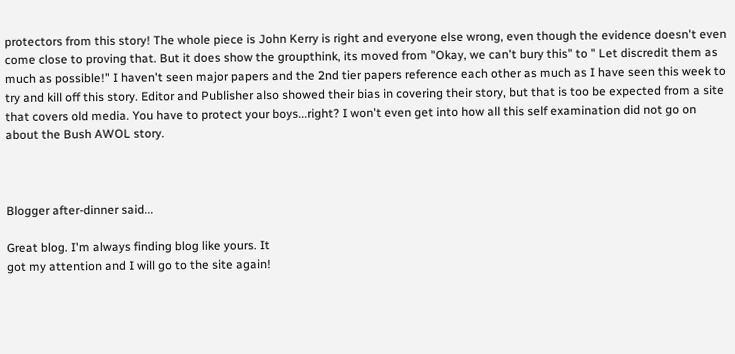protectors from this story! The whole piece is John Kerry is right and everyone else wrong, even though the evidence doesn't even come close to proving that. But it does show the groupthink, its moved from "Okay, we can't bury this" to " Let discredit them as much as possible!" I haven't seen major papers and the 2nd tier papers reference each other as much as I have seen this week to try and kill off this story. Editor and Publisher also showed their bias in covering their story, but that is too be expected from a site that covers old media. You have to protect your boys...right? I won't even get into how all this self examination did not go on about the Bush AWOL story.



Blogger after-dinner said...

Great blog. I'm always finding blog like yours. It
got my attention and I will go to the site again!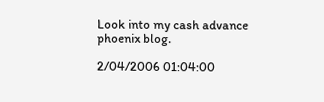Look into my cash advance phoenix blog.

2/04/2006 01:04:00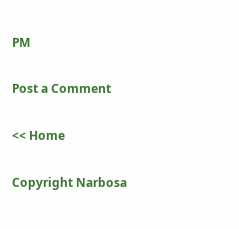PM

Post a Comment

<< Home

Copyright Narbosa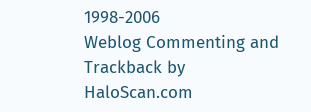1998-2006
Weblog Commenting and Trackback by HaloScan.com